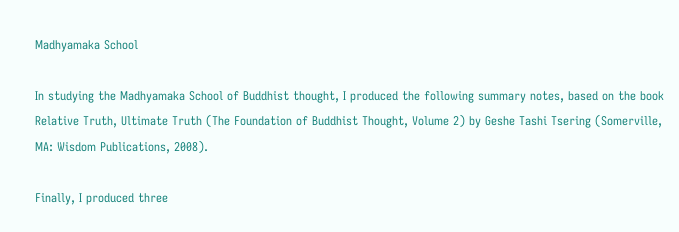Madhyamaka School

In studying the Madhyamaka School of Buddhist thought, I produced the following summary notes, based on the book Relative Truth, Ultimate Truth (The Foundation of Buddhist Thought, Volume 2) by Geshe Tashi Tsering (Somerville, MA: Wisdom Publications, 2008).

Finally, I produced three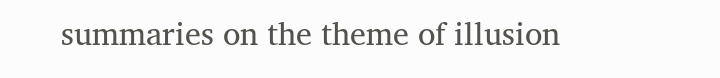summaries on the theme of illusion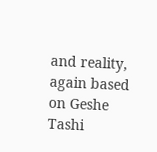and reality, again based on Geshe Tashi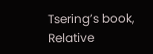Tsering’s book, Relative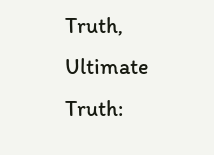Truth, Ultimate Truth: